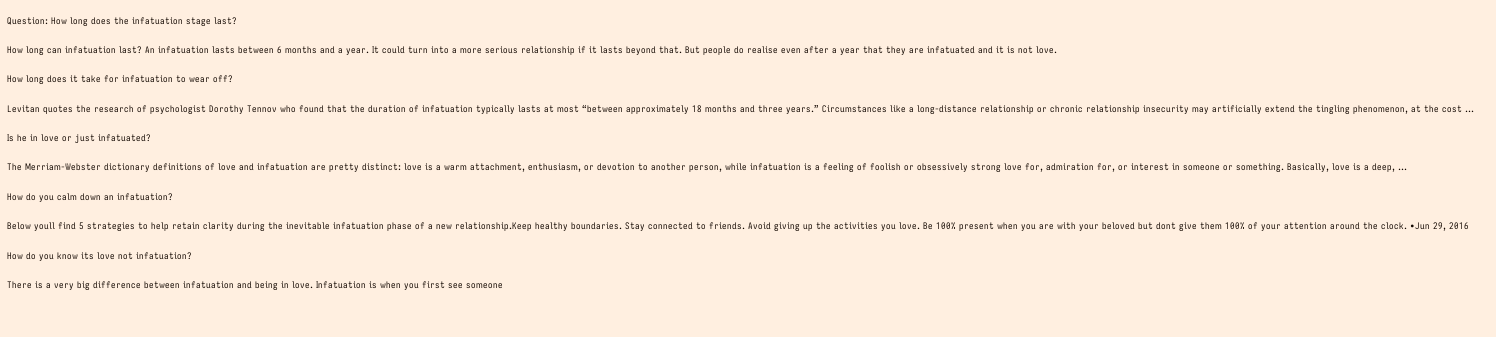Question: How long does the infatuation stage last?

How long can infatuation last? An infatuation lasts between 6 months and a year. It could turn into a more serious relationship if it lasts beyond that. But people do realise even after a year that they are infatuated and it is not love.

How long does it take for infatuation to wear off?

Levitan quotes the research of psychologist Dorothy Tennov who found that the duration of infatuation typically lasts at most “between approximately 18 months and three years.” Circumstances like a long-distance relationship or chronic relationship insecurity may artificially extend the tingling phenomenon, at the cost ...

Is he in love or just infatuated?

The Merriam-Webster dictionary definitions of love and infatuation are pretty distinct: love is a warm attachment, enthusiasm, or devotion to another person, while infatuation is a feeling of foolish or obsessively strong love for, admiration for, or interest in someone or something. Basically, love is a deep, ...

How do you calm down an infatuation?

Below youll find 5 strategies to help retain clarity during the inevitable infatuation phase of a new relationship.Keep healthy boundaries. Stay connected to friends. Avoid giving up the activities you love. Be 100% present when you are with your beloved but dont give them 100% of your attention around the clock. •Jun 29, 2016

How do you know its love not infatuation?

There is a very big difference between infatuation and being in love. Infatuation is when you first see someone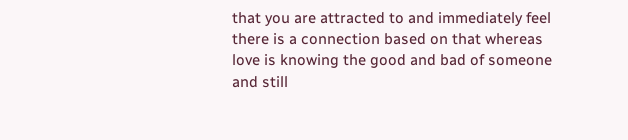that you are attracted to and immediately feel there is a connection based on that whereas love is knowing the good and bad of someone and still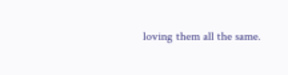loving them all the same.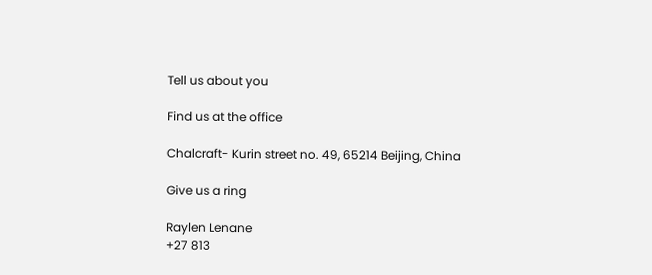Tell us about you

Find us at the office

Chalcraft- Kurin street no. 49, 65214 Beijing, China

Give us a ring

Raylen Lenane
+27 813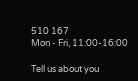510 167
Mon - Fri, 11:00-16:00

Tell us about you